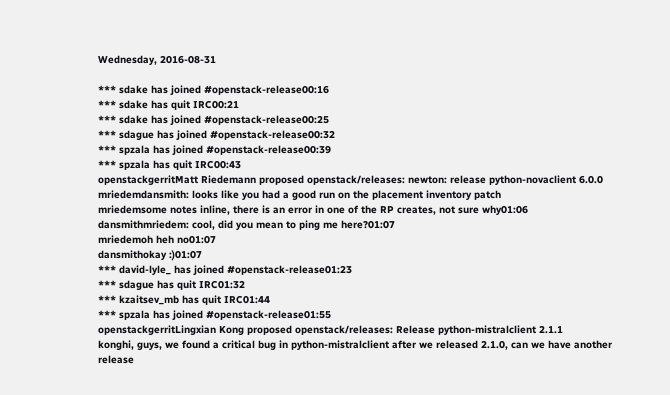Wednesday, 2016-08-31

*** sdake has joined #openstack-release00:16
*** sdake has quit IRC00:21
*** sdake has joined #openstack-release00:25
*** sdague has joined #openstack-release00:32
*** spzala has joined #openstack-release00:39
*** spzala has quit IRC00:43
openstackgerritMatt Riedemann proposed openstack/releases: newton: release python-novaclient 6.0.0
mriedemdansmith: looks like you had a good run on the placement inventory patch
mriedemsome notes inline, there is an error in one of the RP creates, not sure why01:06
dansmithmriedem: cool, did you mean to ping me here?01:07
mriedemoh heh no01:07
dansmithokay :)01:07
*** david-lyle_ has joined #openstack-release01:23
*** sdague has quit IRC01:32
*** kzaitsev_mb has quit IRC01:44
*** spzala has joined #openstack-release01:55
openstackgerritLingxian Kong proposed openstack/releases: Release python-mistralclient 2.1.1
konghi, guys, we found a critical bug in python-mistralclient after we released 2.1.0, can we have another release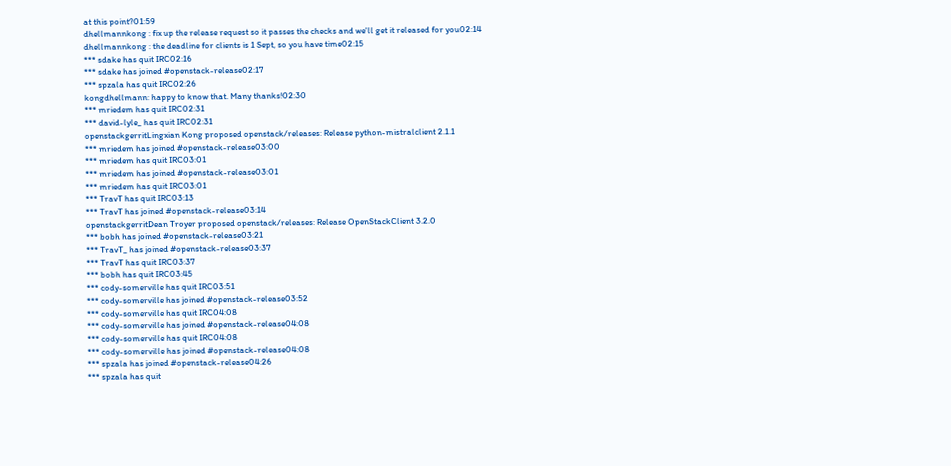at this point?01:59
dhellmannkong : fix up the release request so it passes the checks and we'll get it released for you02:14
dhellmannkong : the deadline for clients is 1 Sept, so you have time02:15
*** sdake has quit IRC02:16
*** sdake has joined #openstack-release02:17
*** spzala has quit IRC02:26
kongdhellmann: happy to know that. Many thanks!02:30
*** mriedem has quit IRC02:31
*** david-lyle_ has quit IRC02:31
openstackgerritLingxian Kong proposed openstack/releases: Release python-mistralclient 2.1.1
*** mriedem has joined #openstack-release03:00
*** mriedem has quit IRC03:01
*** mriedem has joined #openstack-release03:01
*** mriedem has quit IRC03:01
*** TravT has quit IRC03:13
*** TravT has joined #openstack-release03:14
openstackgerritDean Troyer proposed openstack/releases: Release OpenStackClient 3.2.0
*** bobh has joined #openstack-release03:21
*** TravT_ has joined #openstack-release03:37
*** TravT has quit IRC03:37
*** bobh has quit IRC03:45
*** cody-somerville has quit IRC03:51
*** cody-somerville has joined #openstack-release03:52
*** cody-somerville has quit IRC04:08
*** cody-somerville has joined #openstack-release04:08
*** cody-somerville has quit IRC04:08
*** cody-somerville has joined #openstack-release04:08
*** spzala has joined #openstack-release04:26
*** spzala has quit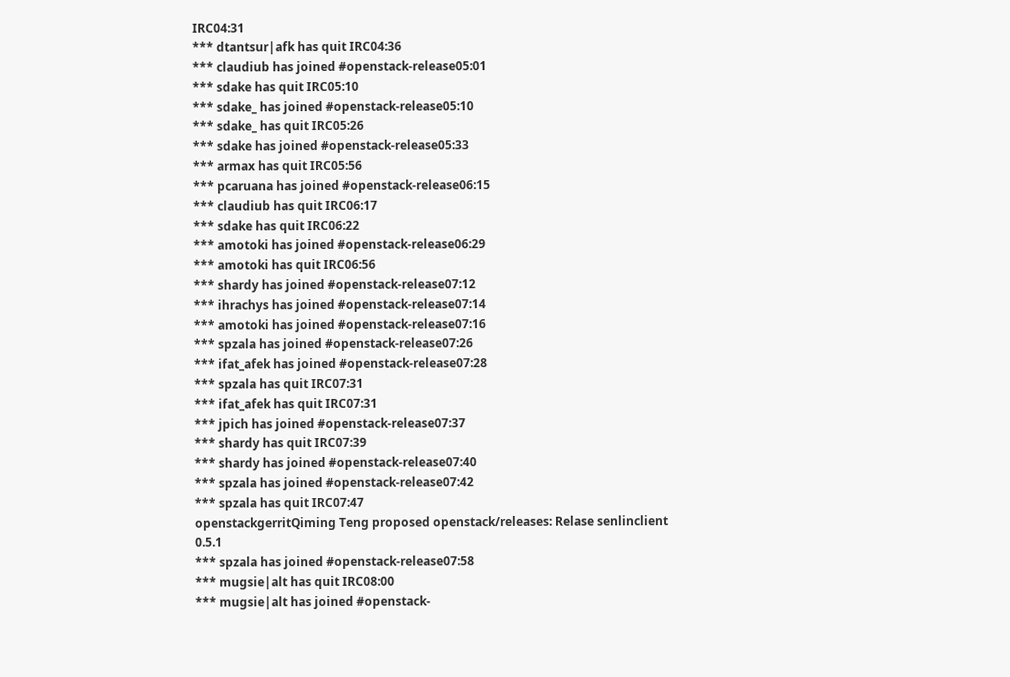IRC04:31
*** dtantsur|afk has quit IRC04:36
*** claudiub has joined #openstack-release05:01
*** sdake has quit IRC05:10
*** sdake_ has joined #openstack-release05:10
*** sdake_ has quit IRC05:26
*** sdake has joined #openstack-release05:33
*** armax has quit IRC05:56
*** pcaruana has joined #openstack-release06:15
*** claudiub has quit IRC06:17
*** sdake has quit IRC06:22
*** amotoki has joined #openstack-release06:29
*** amotoki has quit IRC06:56
*** shardy has joined #openstack-release07:12
*** ihrachys has joined #openstack-release07:14
*** amotoki has joined #openstack-release07:16
*** spzala has joined #openstack-release07:26
*** ifat_afek has joined #openstack-release07:28
*** spzala has quit IRC07:31
*** ifat_afek has quit IRC07:31
*** jpich has joined #openstack-release07:37
*** shardy has quit IRC07:39
*** shardy has joined #openstack-release07:40
*** spzala has joined #openstack-release07:42
*** spzala has quit IRC07:47
openstackgerritQiming Teng proposed openstack/releases: Relase senlinclient 0.5.1
*** spzala has joined #openstack-release07:58
*** mugsie|alt has quit IRC08:00
*** mugsie|alt has joined #openstack-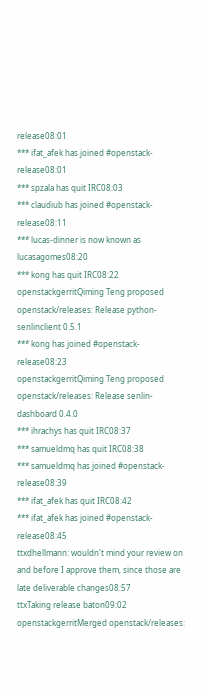release08:01
*** ifat_afek has joined #openstack-release08:01
*** spzala has quit IRC08:03
*** claudiub has joined #openstack-release08:11
*** lucas-dinner is now known as lucasagomes08:20
*** kong has quit IRC08:22
openstackgerritQiming Teng proposed openstack/releases: Release python-senlinclient 0.5.1
*** kong has joined #openstack-release08:23
openstackgerritQiming Teng proposed openstack/releases: Release senlin-dashboard 0.4.0
*** ihrachys has quit IRC08:37
*** samueldmq has quit IRC08:38
*** samueldmq has joined #openstack-release08:39
*** ifat_afek has quit IRC08:42
*** ifat_afek has joined #openstack-release08:45
ttxdhellmann: wouldn't mind your review on and before I approve them, since those are late deliverable changes08:57
ttxTaking release baton09:02
openstackgerritMerged openstack/releases: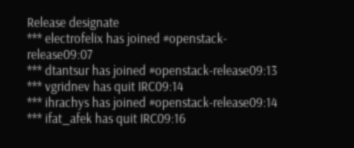Release designate
*** electrofelix has joined #openstack-release09:07
*** dtantsur has joined #openstack-release09:13
*** vgridnev has quit IRC09:14
*** ihrachys has joined #openstack-release09:14
*** ifat_afek has quit IRC09:16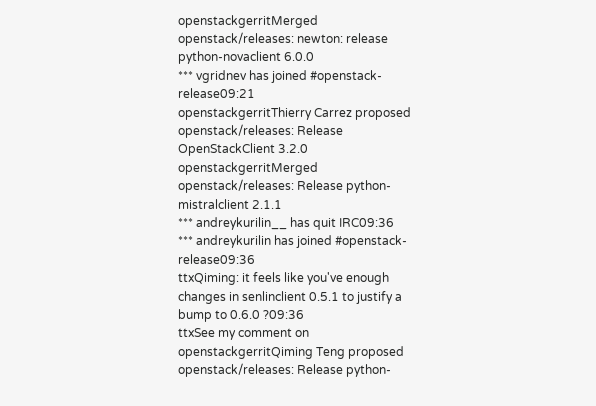openstackgerritMerged openstack/releases: newton: release python-novaclient 6.0.0
*** vgridnev has joined #openstack-release09:21
openstackgerritThierry Carrez proposed openstack/releases: Release OpenStackClient 3.2.0
openstackgerritMerged openstack/releases: Release python-mistralclient 2.1.1
*** andreykurilin__ has quit IRC09:36
*** andreykurilin has joined #openstack-release09:36
ttxQiming: it feels like you've enough changes in senlinclient 0.5.1 to justify a bump to 0.6.0 ?09:36
ttxSee my comment on
openstackgerritQiming Teng proposed openstack/releases: Release python-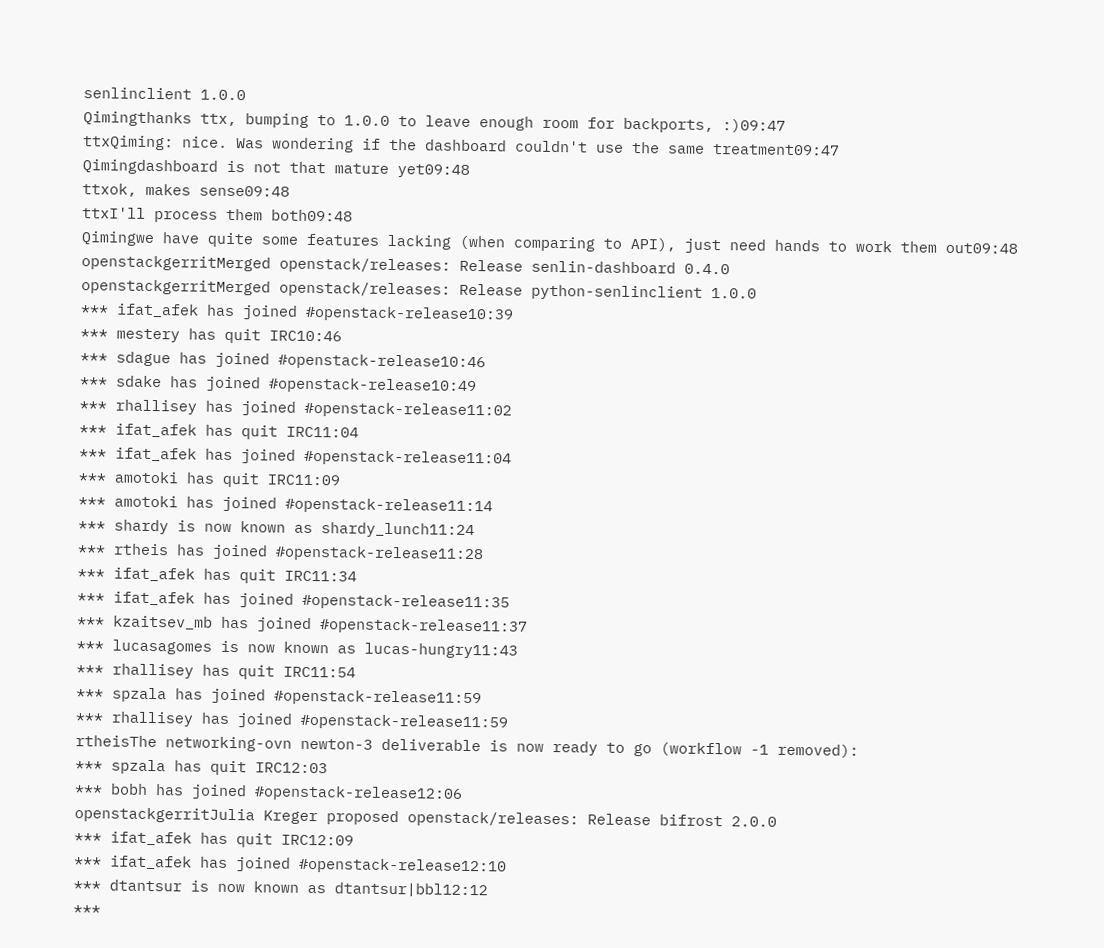senlinclient 1.0.0
Qimingthanks ttx, bumping to 1.0.0 to leave enough room for backports, :)09:47
ttxQiming: nice. Was wondering if the dashboard couldn't use the same treatment09:47
Qimingdashboard is not that mature yet09:48
ttxok, makes sense09:48
ttxI'll process them both09:48
Qimingwe have quite some features lacking (when comparing to API), just need hands to work them out09:48
openstackgerritMerged openstack/releases: Release senlin-dashboard 0.4.0
openstackgerritMerged openstack/releases: Release python-senlinclient 1.0.0
*** ifat_afek has joined #openstack-release10:39
*** mestery has quit IRC10:46
*** sdague has joined #openstack-release10:46
*** sdake has joined #openstack-release10:49
*** rhallisey has joined #openstack-release11:02
*** ifat_afek has quit IRC11:04
*** ifat_afek has joined #openstack-release11:04
*** amotoki has quit IRC11:09
*** amotoki has joined #openstack-release11:14
*** shardy is now known as shardy_lunch11:24
*** rtheis has joined #openstack-release11:28
*** ifat_afek has quit IRC11:34
*** ifat_afek has joined #openstack-release11:35
*** kzaitsev_mb has joined #openstack-release11:37
*** lucasagomes is now known as lucas-hungry11:43
*** rhallisey has quit IRC11:54
*** spzala has joined #openstack-release11:59
*** rhallisey has joined #openstack-release11:59
rtheisThe networking-ovn newton-3 deliverable is now ready to go (workflow -1 removed):
*** spzala has quit IRC12:03
*** bobh has joined #openstack-release12:06
openstackgerritJulia Kreger proposed openstack/releases: Release bifrost 2.0.0
*** ifat_afek has quit IRC12:09
*** ifat_afek has joined #openstack-release12:10
*** dtantsur is now known as dtantsur|bbl12:12
***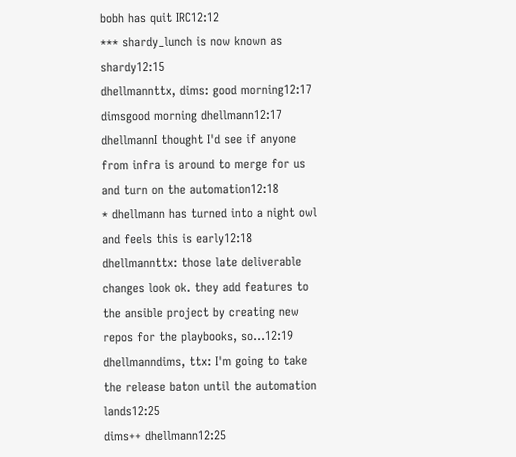bobh has quit IRC12:12
*** shardy_lunch is now known as shardy12:15
dhellmannttx, dims: good morning12:17
dimsgood morning dhellmann12:17
dhellmannI thought I'd see if anyone from infra is around to merge for us and turn on the automation12:18
* dhellmann has turned into a night owl and feels this is early12:18
dhellmannttx: those late deliverable changes look ok. they add features to the ansible project by creating new repos for the playbooks, so...12:19
dhellmanndims, ttx: I'm going to take the release baton until the automation lands12:25
dims++ dhellmann12:25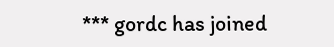*** gordc has joined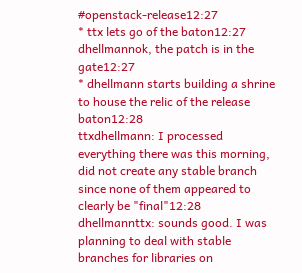#openstack-release12:27
* ttx lets go of the baton12:27
dhellmannok, the patch is in the gate12:27
* dhellmann starts building a shrine to house the relic of the release baton12:28
ttxdhellmann: I processed everything there was this morning, did not create any stable branch since none of them appeared to clearly be "final"12:28
dhellmannttx: sounds good. I was planning to deal with stable branches for libraries on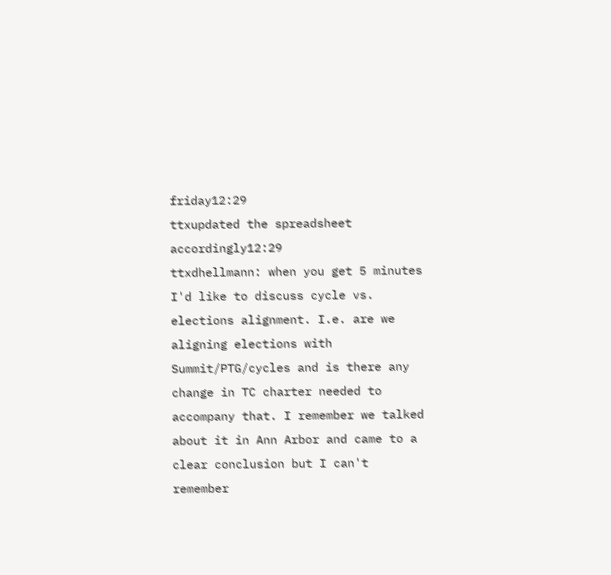friday12:29
ttxupdated the spreadsheet accordingly12:29
ttxdhellmann: when you get 5 minutes I'd like to discuss cycle vs. elections alignment. I.e. are we aligning elections with Summit/PTG/cycles and is there any change in TC charter needed to accompany that. I remember we talked about it in Ann Arbor and came to a clear conclusion but I can't remember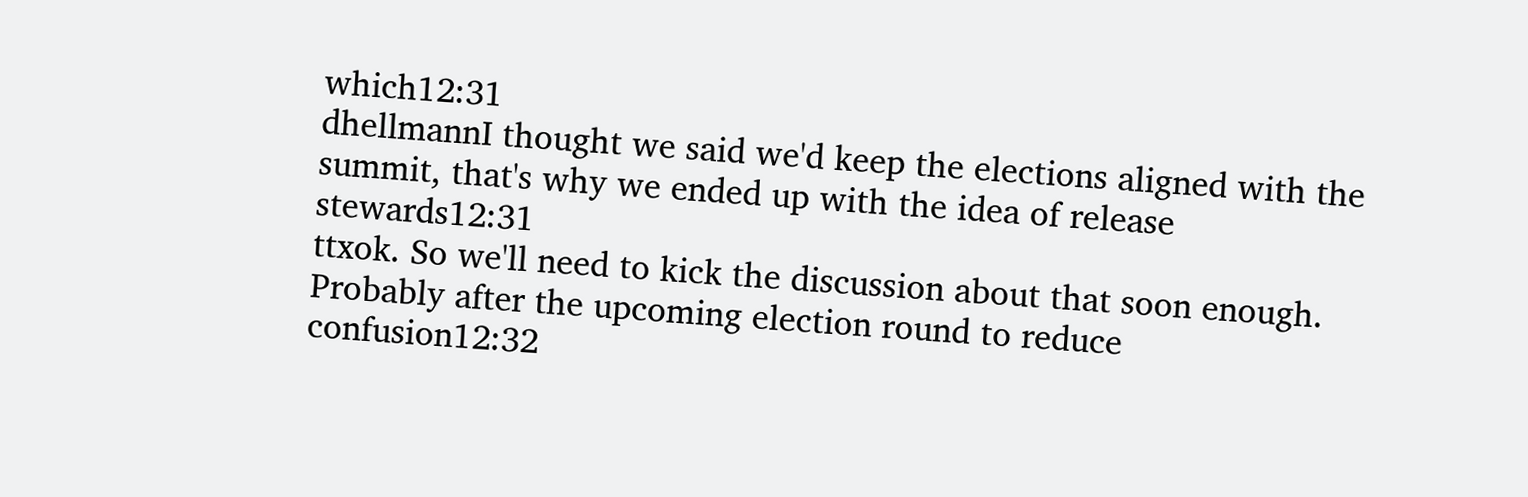which12:31
dhellmannI thought we said we'd keep the elections aligned with the summit, that's why we ended up with the idea of release stewards12:31
ttxok. So we'll need to kick the discussion about that soon enough. Probably after the upcoming election round to reduce confusion12:32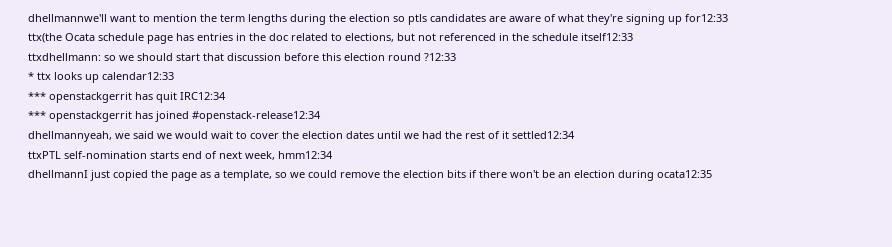dhellmannwe'll want to mention the term lengths during the election so ptls candidates are aware of what they're signing up for12:33
ttx(the Ocata schedule page has entries in the doc related to elections, but not referenced in the schedule itself12:33
ttxdhellmann: so we should start that discussion before this election round ?12:33
* ttx looks up calendar12:33
*** openstackgerrit has quit IRC12:34
*** openstackgerrit has joined #openstack-release12:34
dhellmannyeah, we said we would wait to cover the election dates until we had the rest of it settled12:34
ttxPTL self-nomination starts end of next week, hmm12:34
dhellmannI just copied the page as a template, so we could remove the election bits if there won't be an election during ocata12:35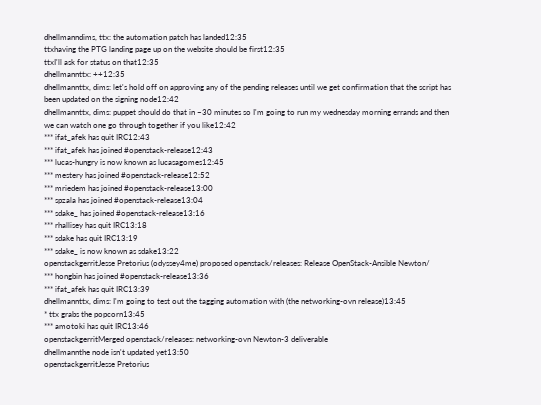dhellmanndims, ttx: the automation patch has landed12:35
ttxhaving the PTG landing page up on the website should be first12:35
ttxI'll ask for status on that12:35
dhellmannttx: ++12:35
dhellmannttx, dims: let's hold off on approving any of the pending releases until we get confirmation that the script has been updated on the signing node12:42
dhellmannttx, dims: puppet should do that in ~30 minutes so I'm going to run my wednesday morning errands and then we can watch one go through together if you like12:42
*** ifat_afek has quit IRC12:43
*** ifat_afek has joined #openstack-release12:43
*** lucas-hungry is now known as lucasagomes12:45
*** mestery has joined #openstack-release12:52
*** mriedem has joined #openstack-release13:00
*** spzala has joined #openstack-release13:04
*** sdake_ has joined #openstack-release13:16
*** rhallisey has quit IRC13:18
*** sdake has quit IRC13:19
*** sdake_ is now known as sdake13:22
openstackgerritJesse Pretorius (odyssey4me) proposed openstack/releases: Release OpenStack-Ansible Newton/
*** hongbin has joined #openstack-release13:36
*** ifat_afek has quit IRC13:39
dhellmannttx, dims: I'm going to test out the tagging automation with (the networking-ovn release)13:45
* ttx grabs the popcorn13:45
*** amotoki has quit IRC13:46
openstackgerritMerged openstack/releases: networking-ovn Newton-3 deliverable
dhellmannthe node isn't updated yet13:50
openstackgerritJesse Pretorius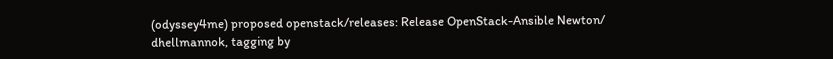(odyssey4me) proposed openstack/releases: Release OpenStack-Ansible Newton/
dhellmannok, tagging by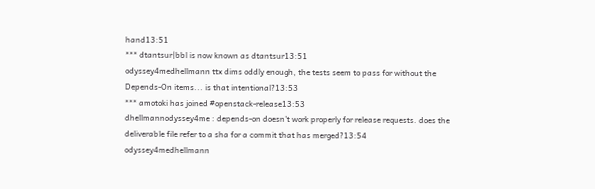hand13:51
*** dtantsur|bbl is now known as dtantsur13:51
odyssey4medhellmann ttx dims oddly enough, the tests seem to pass for without the Depends-On items... is that intentional?13:53
*** amotoki has joined #openstack-release13:53
dhellmannodyssey4me : depends-on doesn't work properly for release requests. does the deliverable file refer to a sha for a commit that has merged?13:54
odyssey4medhellmann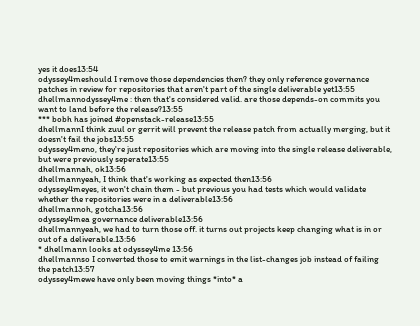yes it does13:54
odyssey4meshould I remove those dependencies then? they only reference governance patches in review for repositories that aren't part of the single deliverable yet13:55
dhellmannodyssey4me : then that's considered valid. are those depends-on commits you want to land before the release?13:55
*** bobh has joined #openstack-release13:55
dhellmannI think zuul or gerrit will prevent the release patch from actually merging, but it doesn't fail the jobs13:55
odyssey4meno, they're just repositories which are moving into the single release deliverable, but were previously seperate13:55
dhellmannah, ok13:56
dhellmannyeah, I think that's working as expected then13:56
odyssey4meyes, it won't chain them - but previous you had tests which would validate whether the repositories were in a deliverable13:56
dhellmannoh, gotcha13:56
odyssey4mea governance deliverable13:56
dhellmannyeah, we had to turn those off. it turns out projects keep changing what is in or out of a deliverable.13:56
* dhellmann looks at odyssey4me 13:56
dhellmannso I converted those to emit warnings in the list-changes job instead of failing the patch13:57
odyssey4mewe have only been moving things *into* a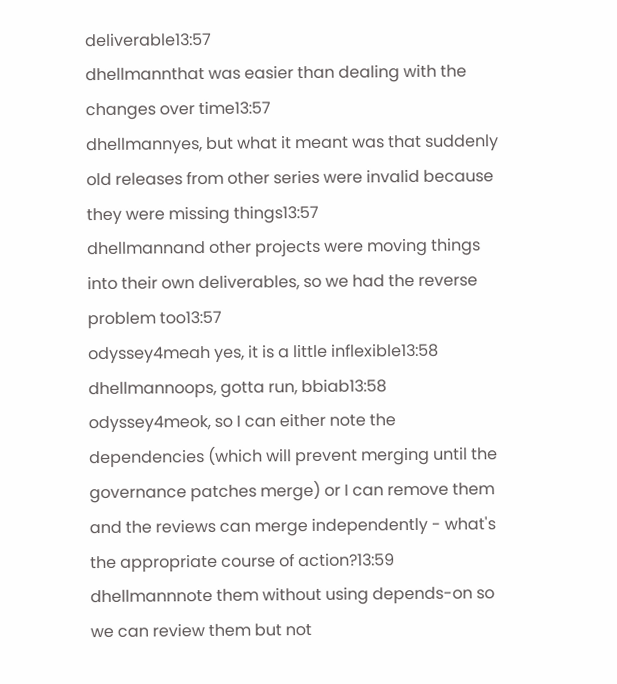deliverable13:57
dhellmannthat was easier than dealing with the changes over time13:57
dhellmannyes, but what it meant was that suddenly old releases from other series were invalid because they were missing things13:57
dhellmannand other projects were moving things into their own deliverables, so we had the reverse problem too13:57
odyssey4meah yes, it is a little inflexible13:58
dhellmannoops, gotta run, bbiab13:58
odyssey4meok, so I can either note the dependencies (which will prevent merging until the governance patches merge) or I can remove them and the reviews can merge independently - what's the appropriate course of action?13:59
dhellmannnote them without using depends-on so we can review them but not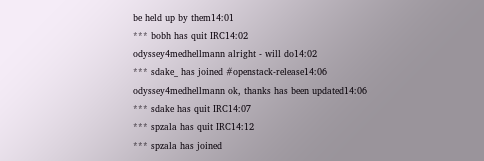be held up by them14:01
*** bobh has quit IRC14:02
odyssey4medhellmann alright - will do14:02
*** sdake_ has joined #openstack-release14:06
odyssey4medhellmann ok, thanks has been updated14:06
*** sdake has quit IRC14:07
*** spzala has quit IRC14:12
*** spzala has joined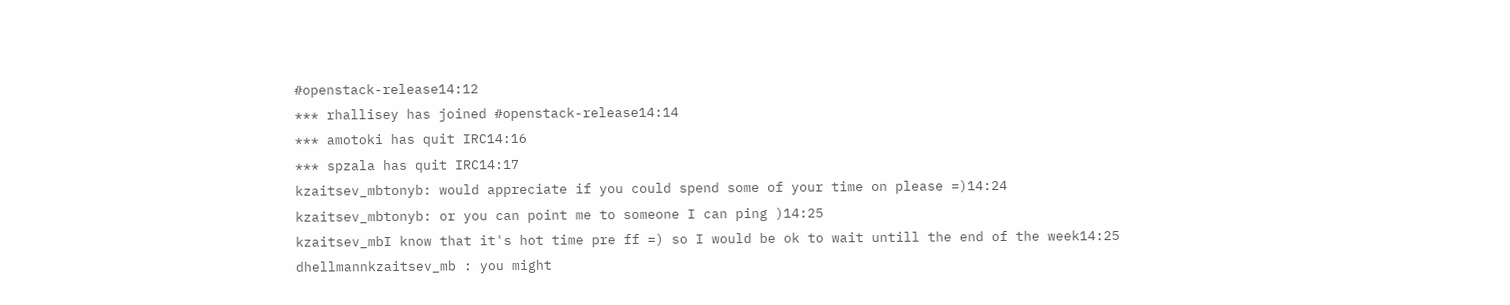#openstack-release14:12
*** rhallisey has joined #openstack-release14:14
*** amotoki has quit IRC14:16
*** spzala has quit IRC14:17
kzaitsev_mbtonyb: would appreciate if you could spend some of your time on please =)14:24
kzaitsev_mbtonyb: or you can point me to someone I can ping )14:25
kzaitsev_mbI know that it's hot time pre ff =) so I would be ok to wait untill the end of the week14:25
dhellmannkzaitsev_mb : you might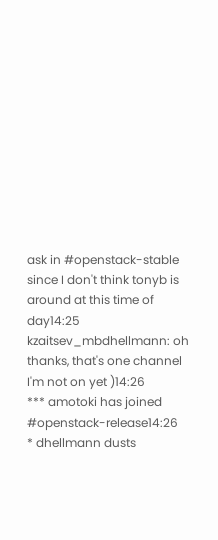ask in #openstack-stable since I don't think tonyb is around at this time of day14:25
kzaitsev_mbdhellmann: oh thanks, that's one channel I'm not on yet )14:26
*** amotoki has joined #openstack-release14:26
* dhellmann dusts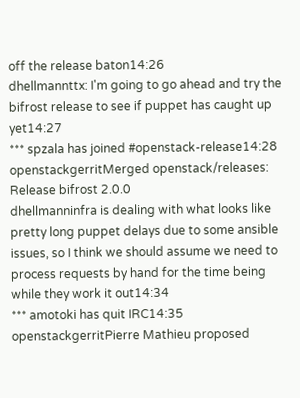off the release baton14:26
dhellmannttx: I'm going to go ahead and try the bifrost release to see if puppet has caught up yet14:27
*** spzala has joined #openstack-release14:28
openstackgerritMerged openstack/releases: Release bifrost 2.0.0
dhellmanninfra is dealing with what looks like pretty long puppet delays due to some ansible issues, so I think we should assume we need to process requests by hand for the time being while they work it out14:34
*** amotoki has quit IRC14:35
openstackgerritPierre Mathieu proposed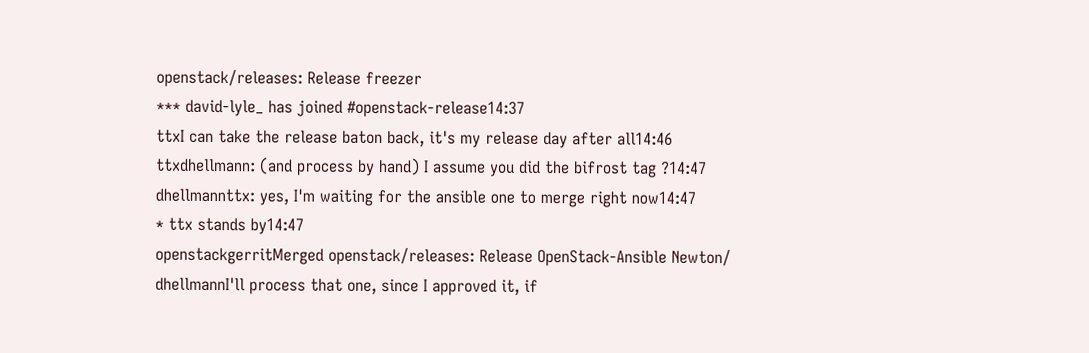openstack/releases: Release freezer
*** david-lyle_ has joined #openstack-release14:37
ttxI can take the release baton back, it's my release day after all14:46
ttxdhellmann: (and process by hand) I assume you did the bifrost tag ?14:47
dhellmannttx: yes, I'm waiting for the ansible one to merge right now14:47
* ttx stands by14:47
openstackgerritMerged openstack/releases: Release OpenStack-Ansible Newton/
dhellmannI'll process that one, since I approved it, if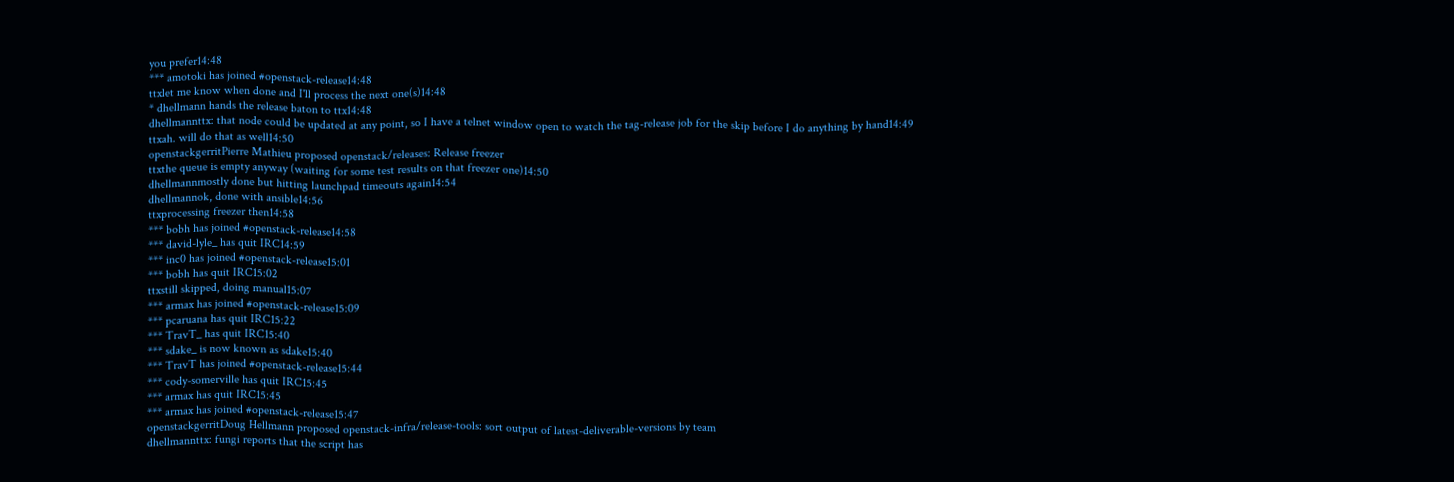you prefer14:48
*** amotoki has joined #openstack-release14:48
ttxlet me know when done and I'll process the next one(s)14:48
* dhellmann hands the release baton to ttx14:48
dhellmannttx: that node could be updated at any point, so I have a telnet window open to watch the tag-release job for the skip before I do anything by hand14:49
ttxah. will do that as well14:50
openstackgerritPierre Mathieu proposed openstack/releases: Release freezer
ttxthe queue is empty anyway (waiting for some test results on that freezer one)14:50
dhellmannmostly done but hitting launchpad timeouts again14:54
dhellmannok, done with ansible14:56
ttxprocessing freezer then14:58
*** bobh has joined #openstack-release14:58
*** david-lyle_ has quit IRC14:59
*** inc0 has joined #openstack-release15:01
*** bobh has quit IRC15:02
ttxstill skipped, doing manual15:07
*** armax has joined #openstack-release15:09
*** pcaruana has quit IRC15:22
*** TravT_ has quit IRC15:40
*** sdake_ is now known as sdake15:40
*** TravT has joined #openstack-release15:44
*** cody-somerville has quit IRC15:45
*** armax has quit IRC15:45
*** armax has joined #openstack-release15:47
openstackgerritDoug Hellmann proposed openstack-infra/release-tools: sort output of latest-deliverable-versions by team
dhellmannttx: fungi reports that the script has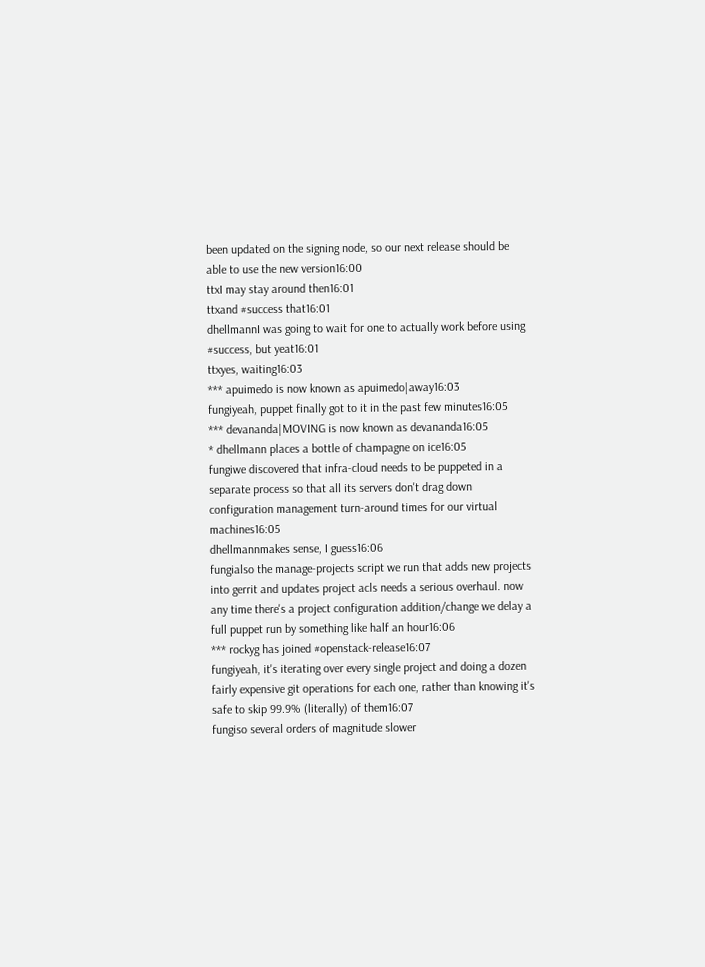been updated on the signing node, so our next release should be able to use the new version16:00
ttxI may stay around then16:01
ttxand #success that16:01
dhellmannI was going to wait for one to actually work before using #success, but yeat16:01
ttxyes, waiting16:03
*** apuimedo is now known as apuimedo|away16:03
fungiyeah, puppet finally got to it in the past few minutes16:05
*** devananda|MOVING is now known as devananda16:05
* dhellmann places a bottle of champagne on ice16:05
fungiwe discovered that infra-cloud needs to be puppeted in a separate process so that all its servers don't drag down configuration management turn-around times for our virtual machines16:05
dhellmannmakes sense, I guess16:06
fungialso the manage-projects script we run that adds new projects into gerrit and updates project acls needs a serious overhaul. now any time there's a project configuration addition/change we delay a full puppet run by something like half an hour16:06
*** rockyg has joined #openstack-release16:07
fungiyeah, it's iterating over every single project and doing a dozen fairly expensive git operations for each one, rather than knowing it's safe to skip 99.9% (literally) of them16:07
fungiso several orders of magnitude slower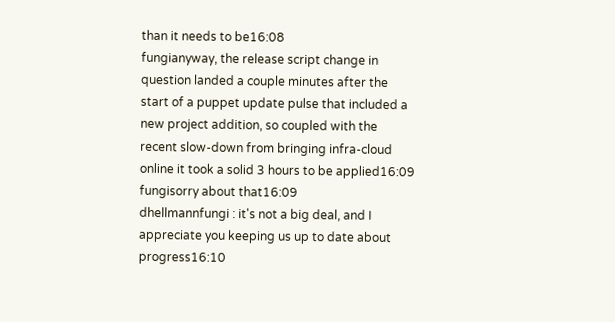than it needs to be16:08
fungianyway, the release script change in question landed a couple minutes after the start of a puppet update pulse that included a new project addition, so coupled with the recent slow-down from bringing infra-cloud online it took a solid 3 hours to be applied16:09
fungisorry about that16:09
dhellmannfungi : it's not a big deal, and I appreciate you keeping us up to date about progress16:10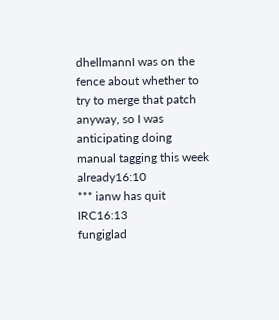dhellmannI was on the fence about whether to try to merge that patch anyway, so I was anticipating doing manual tagging this week already16:10
*** ianw has quit IRC16:13
fungiglad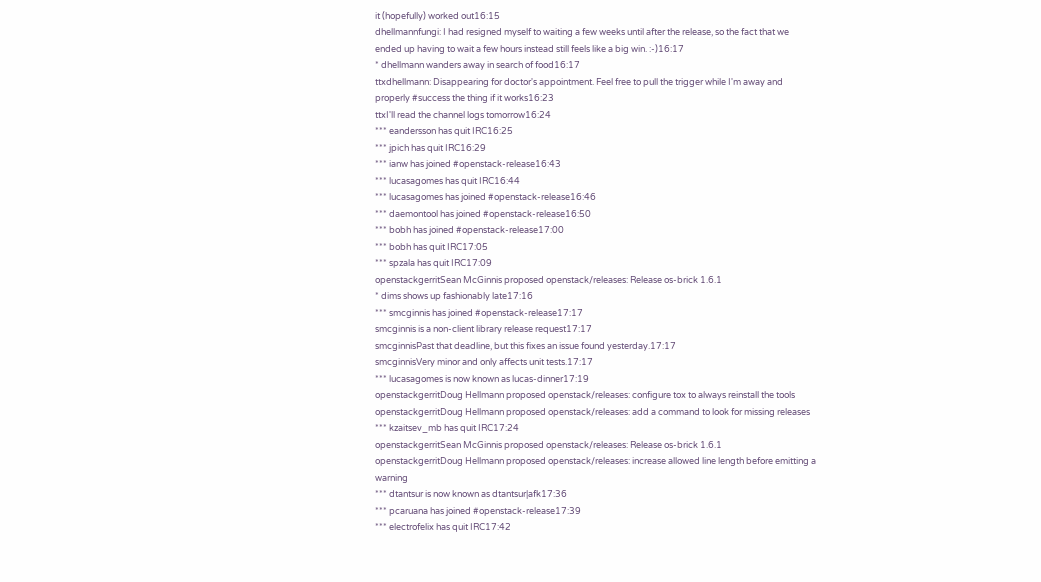it (hopefully) worked out16:15
dhellmannfungi: I had resigned myself to waiting a few weeks until after the release, so the fact that we ended up having to wait a few hours instead still feels like a big win. :-)16:17
* dhellmann wanders away in search of food16:17
ttxdhellmann: Disappearing for doctor's appointment. Feel free to pull the trigger while I'm away and properly #success the thing if it works16:23
ttxI'll read the channel logs tomorrow16:24
*** eandersson has quit IRC16:25
*** jpich has quit IRC16:29
*** ianw has joined #openstack-release16:43
*** lucasagomes has quit IRC16:44
*** lucasagomes has joined #openstack-release16:46
*** daemontool has joined #openstack-release16:50
*** bobh has joined #openstack-release17:00
*** bobh has quit IRC17:05
*** spzala has quit IRC17:09
openstackgerritSean McGinnis proposed openstack/releases: Release os-brick 1.6.1
* dims shows up fashionably late17:16
*** smcginnis has joined #openstack-release17:17
smcginnis is a non-client library release request17:17
smcginnisPast that deadline, but this fixes an issue found yesterday.17:17
smcginnisVery minor and only affects unit tests.17:17
*** lucasagomes is now known as lucas-dinner17:19
openstackgerritDoug Hellmann proposed openstack/releases: configure tox to always reinstall the tools
openstackgerritDoug Hellmann proposed openstack/releases: add a command to look for missing releases
*** kzaitsev_mb has quit IRC17:24
openstackgerritSean McGinnis proposed openstack/releases: Release os-brick 1.6.1
openstackgerritDoug Hellmann proposed openstack/releases: increase allowed line length before emitting a warning
*** dtantsur is now known as dtantsur|afk17:36
*** pcaruana has joined #openstack-release17:39
*** electrofelix has quit IRC17:42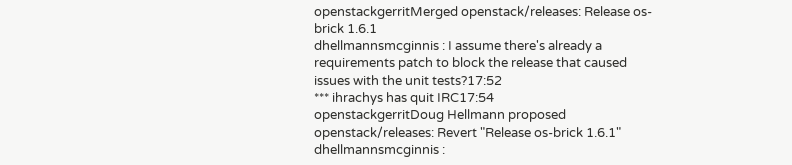openstackgerritMerged openstack/releases: Release os-brick 1.6.1
dhellmannsmcginnis : I assume there's already a requirements patch to block the release that caused issues with the unit tests?17:52
*** ihrachys has quit IRC17:54
openstackgerritDoug Hellmann proposed openstack/releases: Revert "Release os-brick 1.6.1"
dhellmannsmcginnis :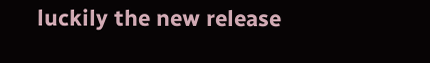luckily the new release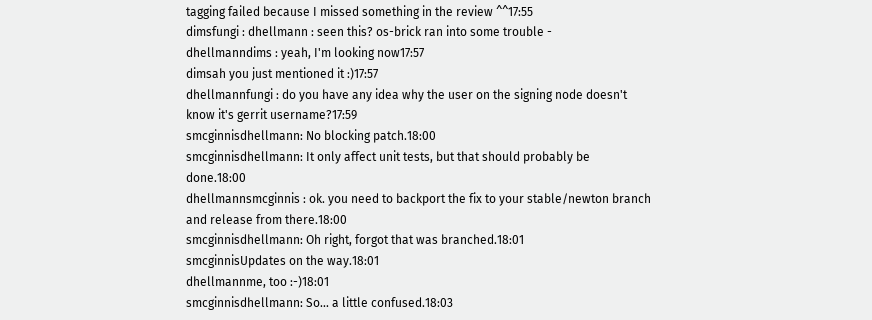tagging failed because I missed something in the review ^^17:55
dimsfungi : dhellmann : seen this? os-brick ran into some trouble -
dhellmanndims : yeah, I'm looking now17:57
dimsah you just mentioned it :)17:57
dhellmannfungi : do you have any idea why the user on the signing node doesn't know it's gerrit username?17:59
smcginnisdhellmann: No blocking patch.18:00
smcginnisdhellmann: It only affect unit tests, but that should probably be done.18:00
dhellmannsmcginnis : ok. you need to backport the fix to your stable/newton branch and release from there.18:00
smcginnisdhellmann: Oh right, forgot that was branched.18:01
smcginnisUpdates on the way.18:01
dhellmannme, too :-)18:01
smcginnisdhellmann: So... a little confused.18:03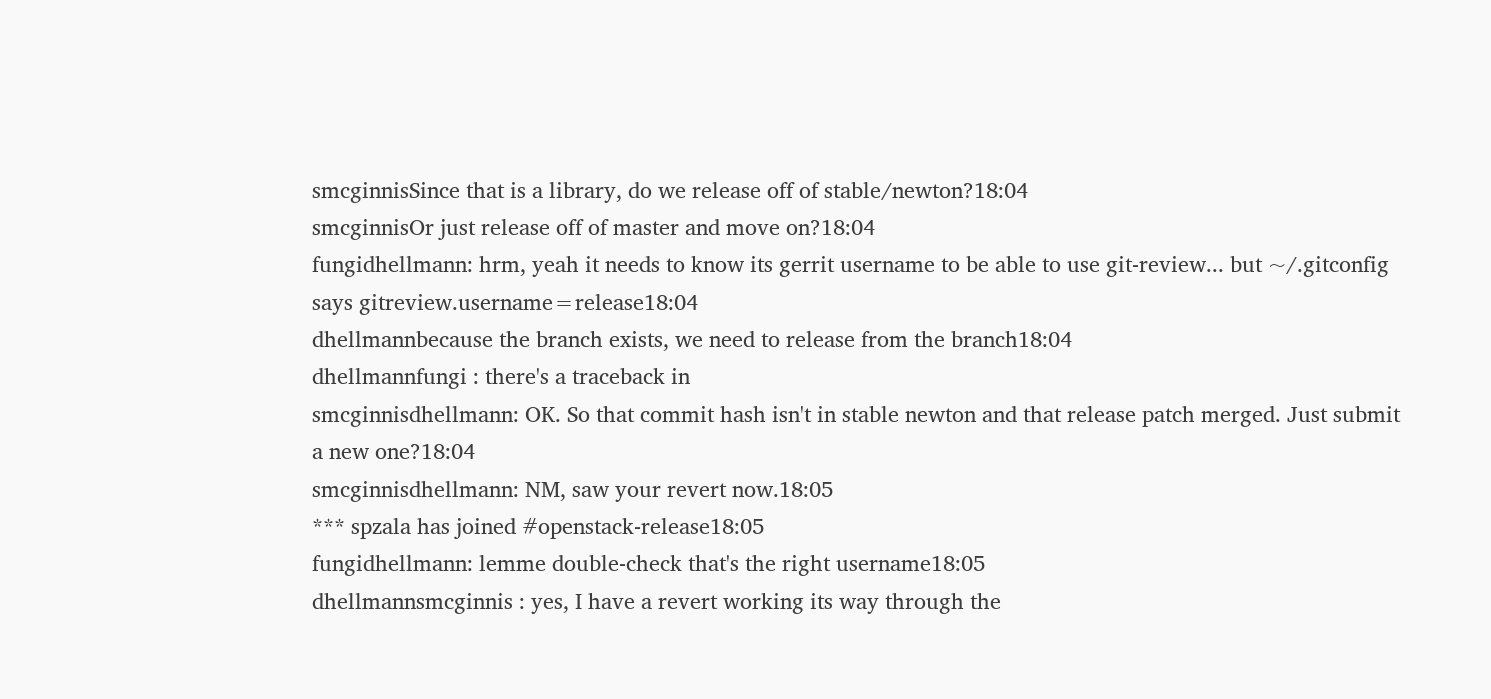smcginnisSince that is a library, do we release off of stable/newton?18:04
smcginnisOr just release off of master and move on?18:04
fungidhellmann: hrm, yeah it needs to know its gerrit username to be able to use git-review... but ~/.gitconfig says gitreview.username=release18:04
dhellmannbecause the branch exists, we need to release from the branch18:04
dhellmannfungi : there's a traceback in
smcginnisdhellmann: OK. So that commit hash isn't in stable newton and that release patch merged. Just submit a new one?18:04
smcginnisdhellmann: NM, saw your revert now.18:05
*** spzala has joined #openstack-release18:05
fungidhellmann: lemme double-check that's the right username18:05
dhellmannsmcginnis : yes, I have a revert working its way through the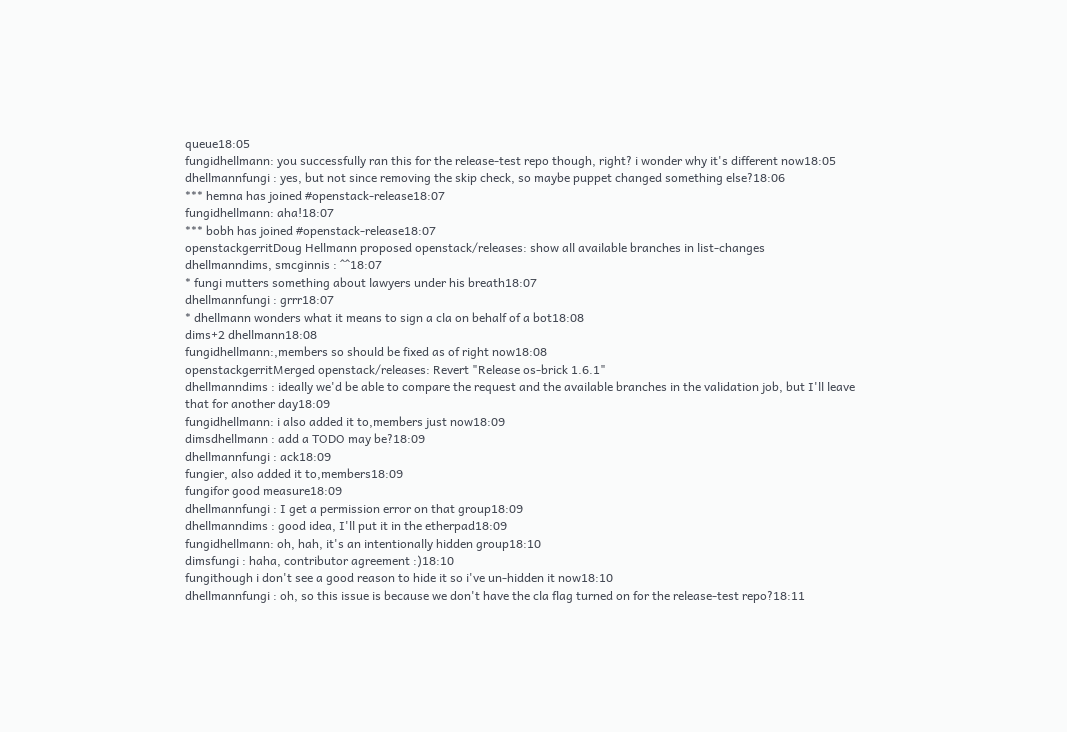queue18:05
fungidhellmann: you successfully ran this for the release-test repo though, right? i wonder why it's different now18:05
dhellmannfungi : yes, but not since removing the skip check, so maybe puppet changed something else?18:06
*** hemna has joined #openstack-release18:07
fungidhellmann: aha!18:07
*** bobh has joined #openstack-release18:07
openstackgerritDoug Hellmann proposed openstack/releases: show all available branches in list-changes
dhellmanndims, smcginnis : ^^18:07
* fungi mutters something about lawyers under his breath18:07
dhellmannfungi : grrr18:07
* dhellmann wonders what it means to sign a cla on behalf of a bot18:08
dims+2 dhellmann18:08
fungidhellmann:,members so should be fixed as of right now18:08
openstackgerritMerged openstack/releases: Revert "Release os-brick 1.6.1"
dhellmanndims : ideally we'd be able to compare the request and the available branches in the validation job, but I'll leave that for another day18:09
fungidhellmann: i also added it to,members just now18:09
dimsdhellmann : add a TODO may be?18:09
dhellmannfungi : ack18:09
fungier, also added it to,members18:09
fungifor good measure18:09
dhellmannfungi : I get a permission error on that group18:09
dhellmanndims : good idea, I'll put it in the etherpad18:09
fungidhellmann: oh, hah, it's an intentionally hidden group18:10
dimsfungi : haha, contributor agreement :)18:10
fungithough i don't see a good reason to hide it so i've un-hidden it now18:10
dhellmannfungi : oh, so this issue is because we don't have the cla flag turned on for the release-test repo?18:11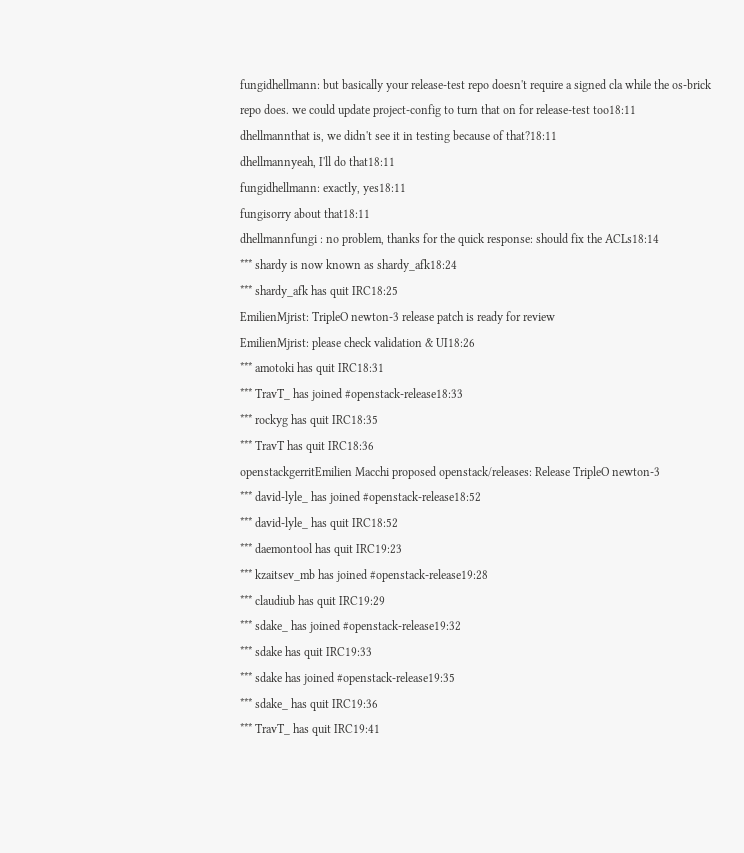fungidhellmann: but basically your release-test repo doesn't require a signed cla while the os-brick repo does. we could update project-config to turn that on for release-test too18:11
dhellmannthat is, we didn't see it in testing because of that?18:11
dhellmannyeah, I'll do that18:11
fungidhellmann: exactly, yes18:11
fungisorry about that18:11
dhellmannfungi : no problem, thanks for the quick response: should fix the ACLs18:14
*** shardy is now known as shardy_afk18:24
*** shardy_afk has quit IRC18:25
EmilienMjrist: TripleO newton-3 release patch is ready for review
EmilienMjrist: please check validation & UI18:26
*** amotoki has quit IRC18:31
*** TravT_ has joined #openstack-release18:33
*** rockyg has quit IRC18:35
*** TravT has quit IRC18:36
openstackgerritEmilien Macchi proposed openstack/releases: Release TripleO newton-3
*** david-lyle_ has joined #openstack-release18:52
*** david-lyle_ has quit IRC18:52
*** daemontool has quit IRC19:23
*** kzaitsev_mb has joined #openstack-release19:28
*** claudiub has quit IRC19:29
*** sdake_ has joined #openstack-release19:32
*** sdake has quit IRC19:33
*** sdake has joined #openstack-release19:35
*** sdake_ has quit IRC19:36
*** TravT_ has quit IRC19:41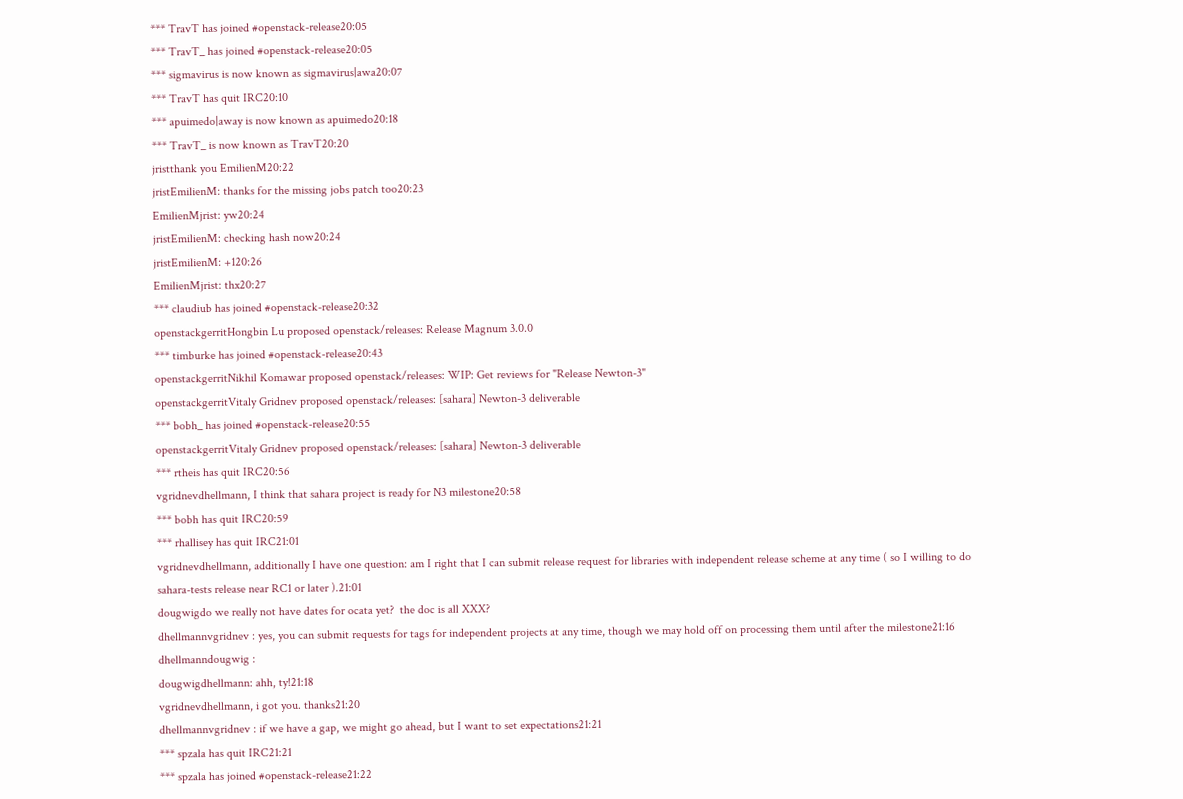*** TravT has joined #openstack-release20:05
*** TravT_ has joined #openstack-release20:05
*** sigmavirus is now known as sigmavirus|awa20:07
*** TravT has quit IRC20:10
*** apuimedo|away is now known as apuimedo20:18
*** TravT_ is now known as TravT20:20
jristthank you EmilienM20:22
jristEmilienM: thanks for the missing jobs patch too20:23
EmilienMjrist: yw20:24
jristEmilienM: checking hash now20:24
jristEmilienM: +120:26
EmilienMjrist: thx20:27
*** claudiub has joined #openstack-release20:32
openstackgerritHongbin Lu proposed openstack/releases: Release Magnum 3.0.0
*** timburke has joined #openstack-release20:43
openstackgerritNikhil Komawar proposed openstack/releases: WIP: Get reviews for "Release Newton-3"
openstackgerritVitaly Gridnev proposed openstack/releases: [sahara] Newton-3 deliverable
*** bobh_ has joined #openstack-release20:55
openstackgerritVitaly Gridnev proposed openstack/releases: [sahara] Newton-3 deliverable
*** rtheis has quit IRC20:56
vgridnevdhellmann, I think that sahara project is ready for N3 milestone20:58
*** bobh has quit IRC20:59
*** rhallisey has quit IRC21:01
vgridnevdhellmann, additionally I have one question: am I right that I can submit release request for libraries with independent release scheme at any time ( so I willing to do sahara-tests release near RC1 or later ).21:01
dougwigdo we really not have dates for ocata yet?  the doc is all XXX?
dhellmannvgridnev : yes, you can submit requests for tags for independent projects at any time, though we may hold off on processing them until after the milestone21:16
dhellmanndougwig :
dougwigdhellmann: ahh, ty!21:18
vgridnevdhellmann, i got you. thanks21:20
dhellmannvgridnev : if we have a gap, we might go ahead, but I want to set expectations21:21
*** spzala has quit IRC21:21
*** spzala has joined #openstack-release21:22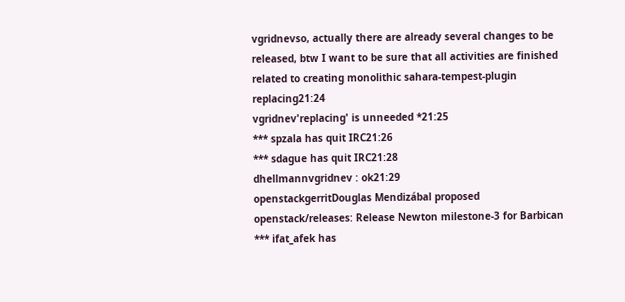vgridnevso, actually there are already several changes to be released, btw I want to be sure that all activities are finished related to creating monolithic sahara-tempest-plugin replacing21:24
vgridnev'replacing' is unneeded *21:25
*** spzala has quit IRC21:26
*** sdague has quit IRC21:28
dhellmannvgridnev : ok21:29
openstackgerritDouglas Mendizábal proposed openstack/releases: Release Newton milestone-3 for Barbican
*** ifat_afek has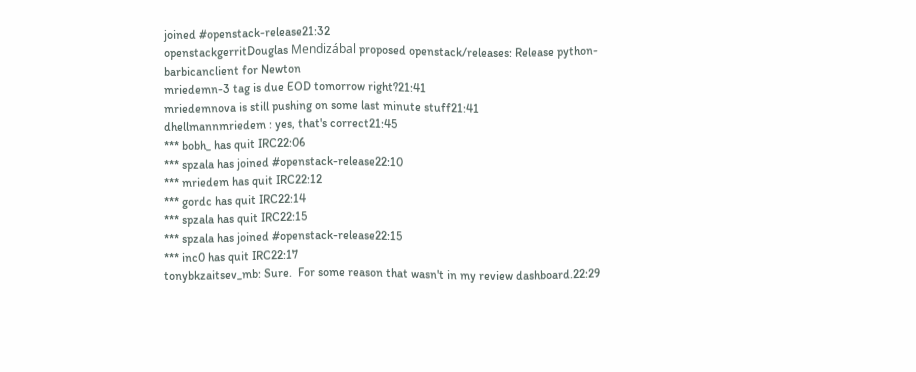joined #openstack-release21:32
openstackgerritDouglas Mendizábal proposed openstack/releases: Release python-barbicanclient for Newton
mriedemn-3 tag is due EOD tomorrow right?21:41
mriedemnova is still pushing on some last minute stuff21:41
dhellmannmriedem : yes, that's correct21:45
*** bobh_ has quit IRC22:06
*** spzala has joined #openstack-release22:10
*** mriedem has quit IRC22:12
*** gordc has quit IRC22:14
*** spzala has quit IRC22:15
*** spzala has joined #openstack-release22:15
*** inc0 has quit IRC22:17
tonybkzaitsev_mb: Sure.  For some reason that wasn't in my review dashboard.22:29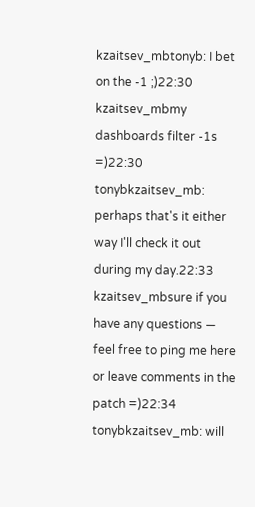kzaitsev_mbtonyb: I bet on the -1 ;)22:30
kzaitsev_mbmy dashboards filter -1s =)22:30
tonybkzaitsev_mb: perhaps that's it either way I'll check it out during my day.22:33
kzaitsev_mbsure if you have any questions — feel free to ping me here or leave comments in the patch =)22:34
tonybkzaitsev_mb: will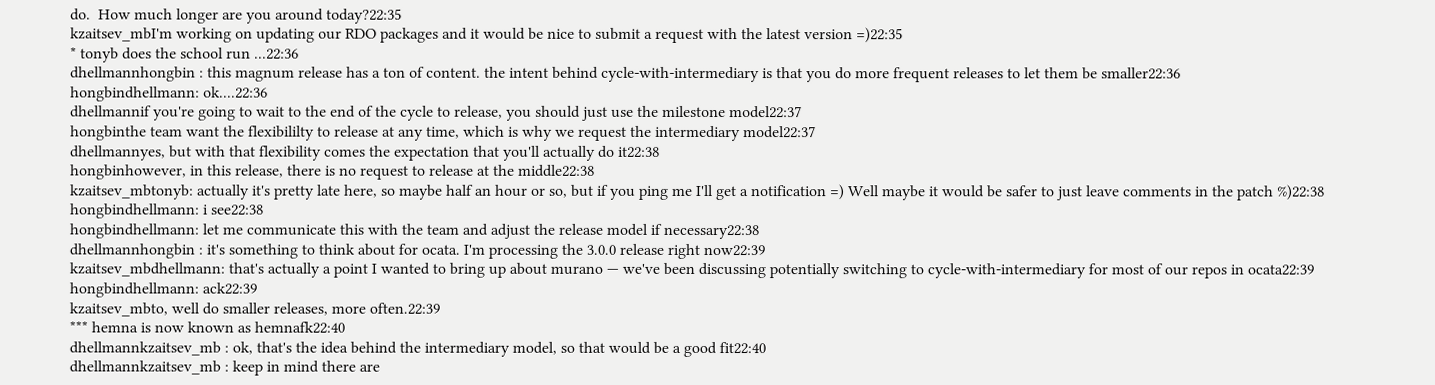do.  How much longer are you around today?22:35
kzaitsev_mbI'm working on updating our RDO packages and it would be nice to submit a request with the latest version =)22:35
* tonyb does the school run ...22:36
dhellmannhongbin : this magnum release has a ton of content. the intent behind cycle-with-intermediary is that you do more frequent releases to let them be smaller22:36
hongbindhellmann: ok....22:36
dhellmannif you're going to wait to the end of the cycle to release, you should just use the milestone model22:37
hongbinthe team want the flexibililty to release at any time, which is why we request the intermediary model22:37
dhellmannyes, but with that flexibility comes the expectation that you'll actually do it22:38
hongbinhowever, in this release, there is no request to release at the middle22:38
kzaitsev_mbtonyb: actually it's pretty late here, so maybe half an hour or so, but if you ping me I'll get a notification =) Well maybe it would be safer to just leave comments in the patch %)22:38
hongbindhellmann: i see22:38
hongbindhellmann: let me communicate this with the team and adjust the release model if necessary22:38
dhellmannhongbin : it's something to think about for ocata. I'm processing the 3.0.0 release right now22:39
kzaitsev_mbdhellmann: that's actually a point I wanted to bring up about murano — we've been discussing potentially switching to cycle-with-intermediary for most of our repos in ocata22:39
hongbindhellmann: ack22:39
kzaitsev_mbto, well do smaller releases, more often.22:39
*** hemna is now known as hemnafk22:40
dhellmannkzaitsev_mb : ok, that's the idea behind the intermediary model, so that would be a good fit22:40
dhellmannkzaitsev_mb : keep in mind there are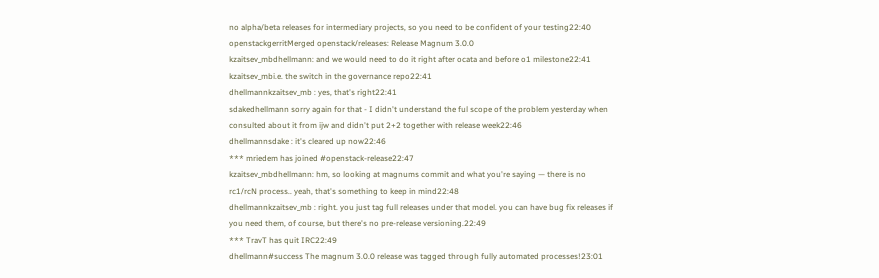no alpha/beta releases for intermediary projects, so you need to be confident of your testing22:40
openstackgerritMerged openstack/releases: Release Magnum 3.0.0
kzaitsev_mbdhellmann: and we would need to do it right after ocata and before o1 milestone22:41
kzaitsev_mbi.e. the switch in the governance repo22:41
dhellmannkzaitsev_mb : yes, that's right22:41
sdakedhellmann sorry again for that - I didn't understand the ful scope of the problem yesterday when consulted about it from ijw and didn't put 2+2 together with release week22:46
dhellmannsdake : it's cleared up now22:46
*** mriedem has joined #openstack-release22:47
kzaitsev_mbdhellmann: hm, so looking at magnums commit and what you're saying — there is no rc1/rcN process.. yeah, that's something to keep in mind22:48
dhellmannkzaitsev_mb : right. you just tag full releases under that model. you can have bug fix releases if you need them, of course, but there's no pre-release versioning.22:49
*** TravT has quit IRC22:49
dhellmann#success The magnum 3.0.0 release was tagged through fully automated processes!23:01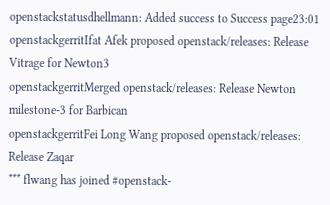openstackstatusdhellmann: Added success to Success page23:01
openstackgerritIfat Afek proposed openstack/releases: Release Vitrage for Newton3
openstackgerritMerged openstack/releases: Release Newton milestone-3 for Barbican
openstackgerritFei Long Wang proposed openstack/releases: Release Zaqar
*** flwang has joined #openstack-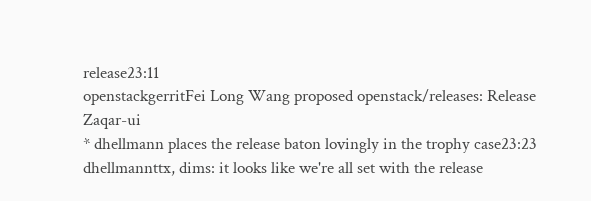release23:11
openstackgerritFei Long Wang proposed openstack/releases: Release Zaqar-ui
* dhellmann places the release baton lovingly in the trophy case23:23
dhellmannttx, dims: it looks like we're all set with the release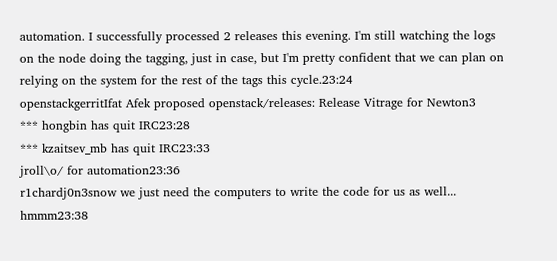automation. I successfully processed 2 releases this evening. I'm still watching the logs on the node doing the tagging, just in case, but I'm pretty confident that we can plan on relying on the system for the rest of the tags this cycle.23:24
openstackgerritIfat Afek proposed openstack/releases: Release Vitrage for Newton3
*** hongbin has quit IRC23:28
*** kzaitsev_mb has quit IRC23:33
jroll\o/ for automation23:36
r1chardj0n3snow we just need the computers to write the code for us as well... hmmm23:38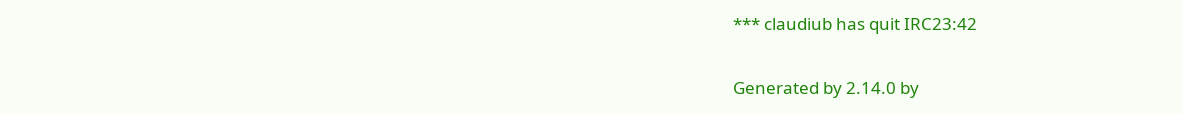*** claudiub has quit IRC23:42

Generated by 2.14.0 by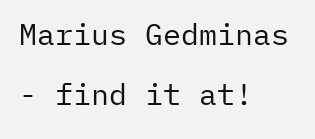Marius Gedminas - find it at!